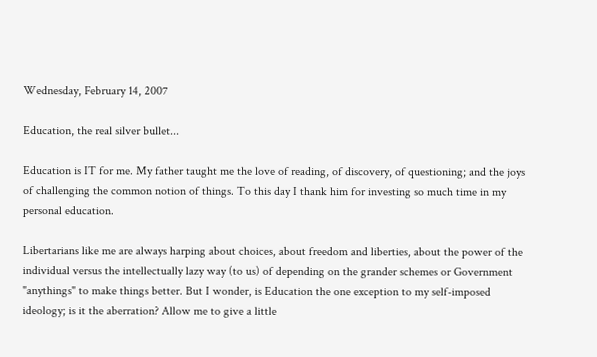Wednesday, February 14, 2007

Education, the real silver bullet...

Education is IT for me. My father taught me the love of reading, of discovery, of questioning; and the joys of challenging the common notion of things. To this day I thank him for investing so much time in my personal education.

Libertarians like me are always harping about choices, about freedom and liberties, about the power of the individual versus the intellectually lazy way (to us) of depending on the grander schemes or Government "anythings" to make things better. But I wonder, is Education the one exception to my self-imposed ideology; is it the aberration? Allow me to give a little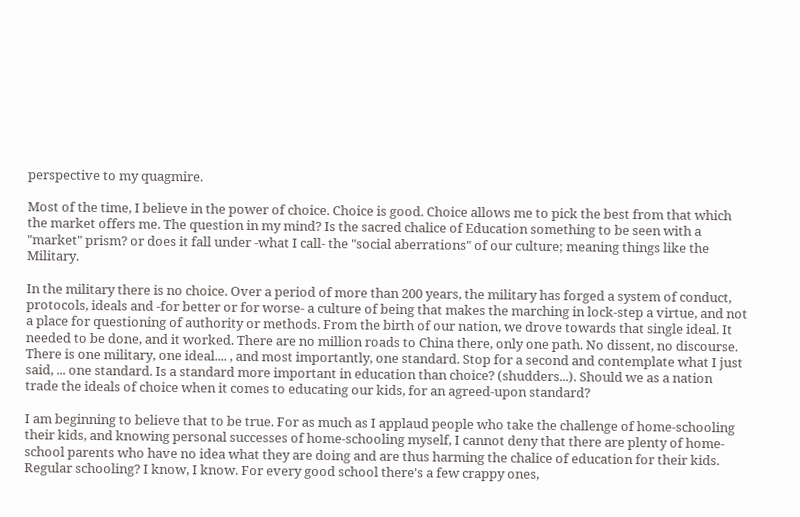perspective to my quagmire.

Most of the time, I believe in the power of choice. Choice is good. Choice allows me to pick the best from that which the market offers me. The question in my mind? Is the sacred chalice of Education something to be seen with a "market" prism? or does it fall under -what I call- the "social aberrations" of our culture; meaning things like the Military.

In the military there is no choice. Over a period of more than 200 years, the military has forged a system of conduct, protocols, ideals and -for better or for worse- a culture of being that makes the marching in lock-step a virtue, and not a place for questioning of authority or methods. From the birth of our nation, we drove towards that single ideal. It needed to be done, and it worked. There are no million roads to China there, only one path. No dissent, no discourse. There is one military, one ideal.... , and most importantly, one standard. Stop for a second and contemplate what I just said, ... one standard. Is a standard more important in education than choice? (shudders...). Should we as a nation trade the ideals of choice when it comes to educating our kids, for an agreed-upon standard?

I am beginning to believe that to be true. For as much as I applaud people who take the challenge of home-schooling their kids, and knowing personal successes of home-schooling myself, I cannot deny that there are plenty of home-school parents who have no idea what they are doing and are thus harming the chalice of education for their kids. Regular schooling? I know, I know. For every good school there's a few crappy ones,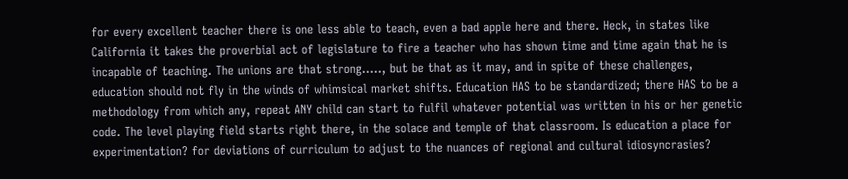for every excellent teacher there is one less able to teach, even a bad apple here and there. Heck, in states like California it takes the proverbial act of legislature to fire a teacher who has shown time and time again that he is incapable of teaching. The unions are that strong....., but be that as it may, and in spite of these challenges, education should not fly in the winds of whimsical market shifts. Education HAS to be standardized; there HAS to be a methodology from which any, repeat ANY child can start to fulfil whatever potential was written in his or her genetic code. The level playing field starts right there, in the solace and temple of that classroom. Is education a place for experimentation? for deviations of curriculum to adjust to the nuances of regional and cultural idiosyncrasies?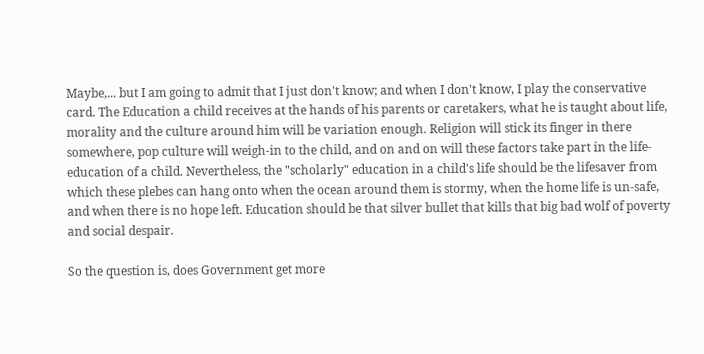Maybe,... but I am going to admit that I just don't know; and when I don't know, I play the conservative card. The Education a child receives at the hands of his parents or caretakers, what he is taught about life, morality and the culture around him will be variation enough. Religion will stick its finger in there somewhere, pop culture will weigh-in to the child, and on and on will these factors take part in the life-education of a child. Nevertheless, the "scholarly" education in a child's life should be the lifesaver from which these plebes can hang onto when the ocean around them is stormy, when the home life is un-safe, and when there is no hope left. Education should be that silver bullet that kills that big bad wolf of poverty and social despair.

So the question is, does Government get more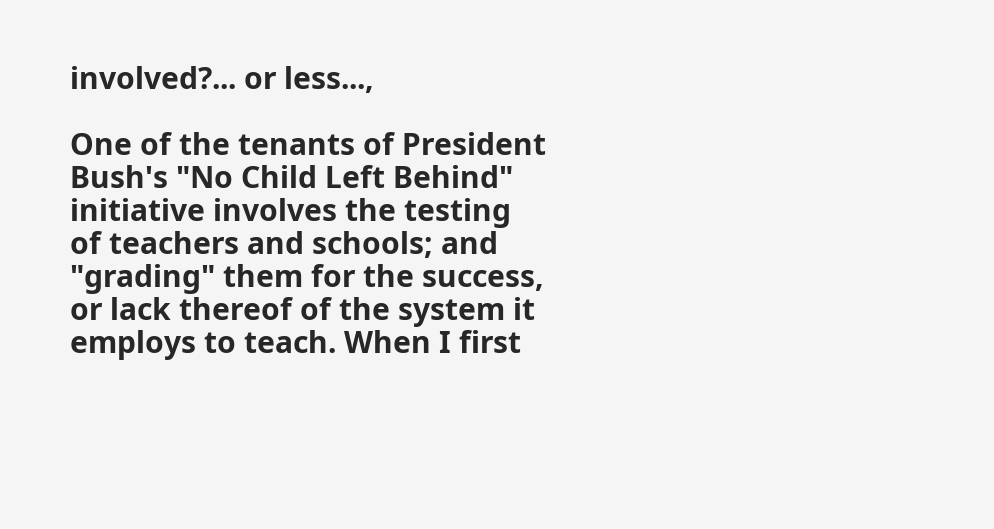involved?... or less...,

One of the tenants of President Bush's "No Child Left Behind" initiative involves the testing of teachers and schools; and "grading" them for the success, or lack thereof of the system it employs to teach. When I first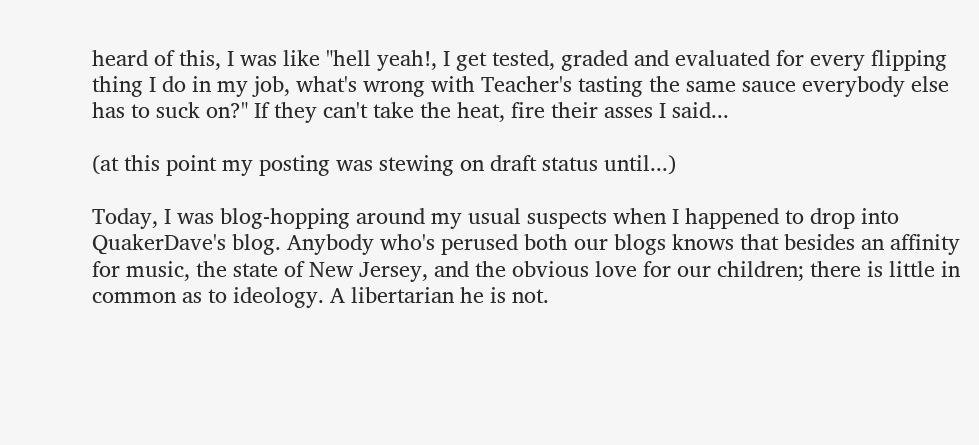heard of this, I was like "hell yeah!, I get tested, graded and evaluated for every flipping thing I do in my job, what's wrong with Teacher's tasting the same sauce everybody else has to suck on?" If they can't take the heat, fire their asses I said...

(at this point my posting was stewing on draft status until...)

Today, I was blog-hopping around my usual suspects when I happened to drop into
QuakerDave's blog. Anybody who's perused both our blogs knows that besides an affinity for music, the state of New Jersey, and the obvious love for our children; there is little in common as to ideology. A libertarian he is not.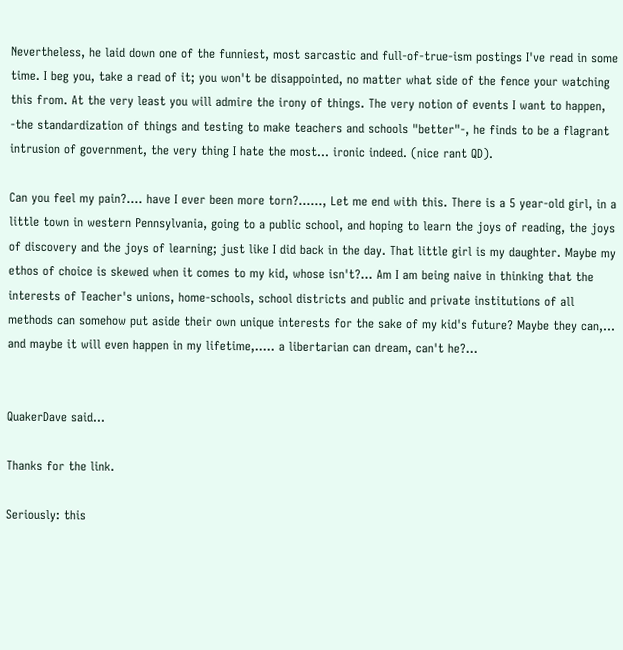Nevertheless, he laid down one of the funniest, most sarcastic and full-of-true-ism postings I've read in some time. I beg you, take a read of it; you won't be disappointed, no matter what side of the fence your watching this from. At the very least you will admire the irony of things. The very notion of events I want to happen, -the standardization of things and testing to make teachers and schools "better"-, he finds to be a flagrant intrusion of government, the very thing I hate the most... ironic indeed. (nice rant QD).

Can you feel my pain?.... have I ever been more torn?......, Let me end with this. There is a 5 year-old girl, in a little town in western Pennsylvania, going to a public school, and hoping to learn the joys of reading, the joys of discovery and the joys of learning; just like I did back in the day. That little girl is my daughter. Maybe my ethos of choice is skewed when it comes to my kid, whose isn't?... Am I am being naive in thinking that the interests of Teacher's unions, home-schools, school districts and public and private institutions of all methods can somehow put aside their own unique interests for the sake of my kid's future? Maybe they can,... and maybe it will even happen in my lifetime,..... a libertarian can dream, can't he?...


QuakerDave said...

Thanks for the link.

Seriously: this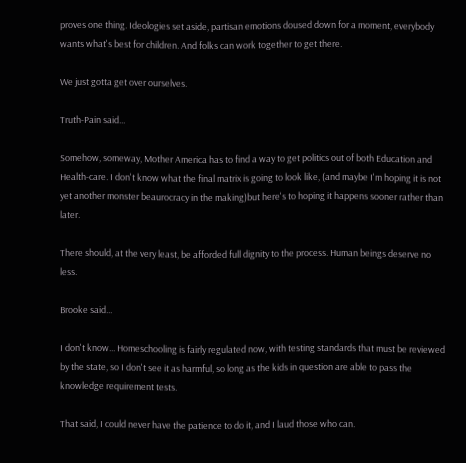proves one thing. Ideologies set aside, partisan emotions doused down for a moment, everybody wants what's best for children. And folks can work together to get there.

We just gotta get over ourselves.

Truth-Pain said...

Somehow, someway, Mother America has to find a way to get politics out of both Education and Health-care. I don't know what the final matrix is going to look like, (and maybe I'm hoping it is not yet another monster beaurocracy in the making)but here's to hoping it happens sooner rather than later.

There should, at the very least, be afforded full dignity to the process. Human beings deserve no less.

Brooke said...

I don't know... Homeschooling is fairly regulated now, with testing standards that must be reviewed by the state, so I don't see it as harmful, so long as the kids in question are able to pass the knowledge requirement tests.

That said, I could never have the patience to do it, and I laud those who can.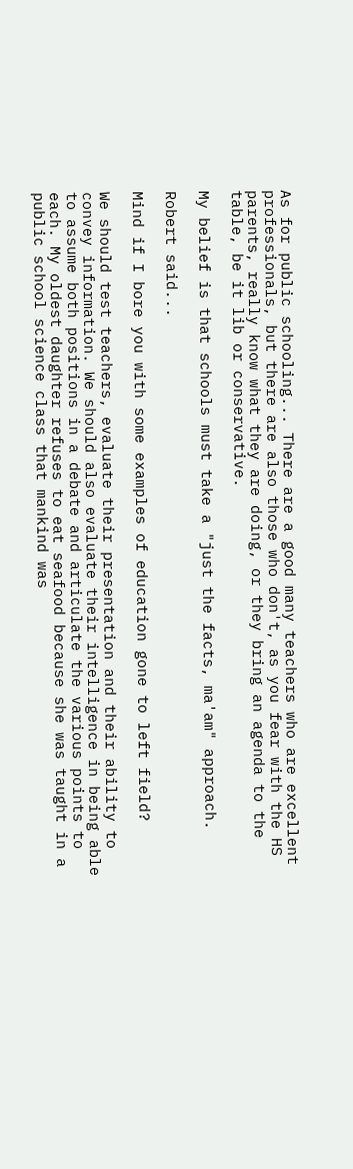As for public schooling... There are a good many teachers who are excellent professionals, but there are also those who don't, as you fear with the HS parents, really know what they are doing, or they bring an agenda to the table, be it lib or conservative.

My belief is that schools must take a "just the facts, ma'am" approach.

Robert said...

Mind if I bore you with some examples of education gone to left field?

We should test teachers, evaluate their presentation and their ability to convey information. We should also evaluate their intelligence in being able to assume both positions in a debate and articulate the various points to each. My oldest daughter refuses to eat seafood because she was taught in a public school science class that mankind was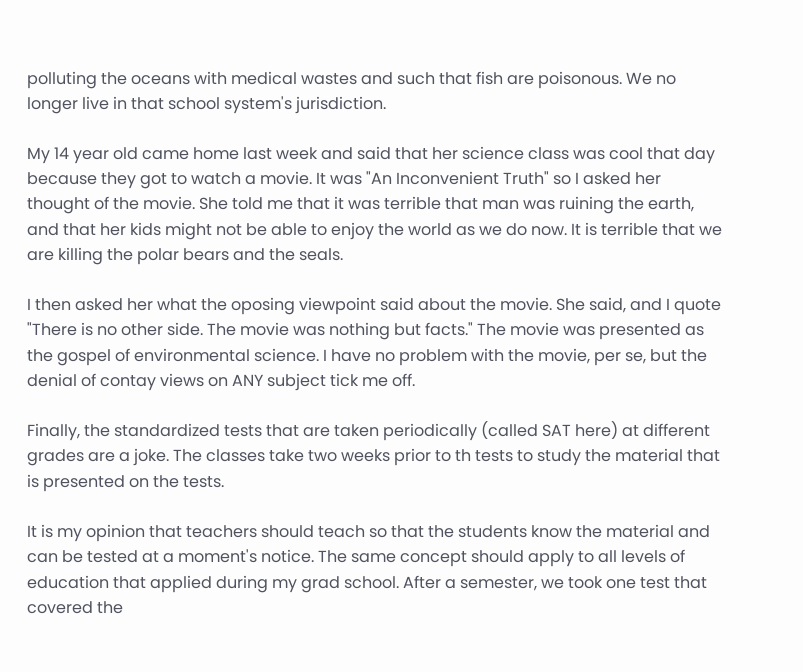polluting the oceans with medical wastes and such that fish are poisonous. We no longer live in that school system's jurisdiction.

My 14 year old came home last week and said that her science class was cool that day because they got to watch a movie. It was "An Inconvenient Truth" so I asked her thought of the movie. She told me that it was terrible that man was ruining the earth, and that her kids might not be able to enjoy the world as we do now. It is terrible that we are killing the polar bears and the seals.

I then asked her what the oposing viewpoint said about the movie. She said, and I quote "There is no other side. The movie was nothing but facts." The movie was presented as the gospel of environmental science. I have no problem with the movie, per se, but the denial of contay views on ANY subject tick me off.

Finally, the standardized tests that are taken periodically (called SAT here) at different grades are a joke. The classes take two weeks prior to th tests to study the material that is presented on the tests.

It is my opinion that teachers should teach so that the students know the material and can be tested at a moment's notice. The same concept should apply to all levels of education that applied during my grad school. After a semester, we took one test that covered the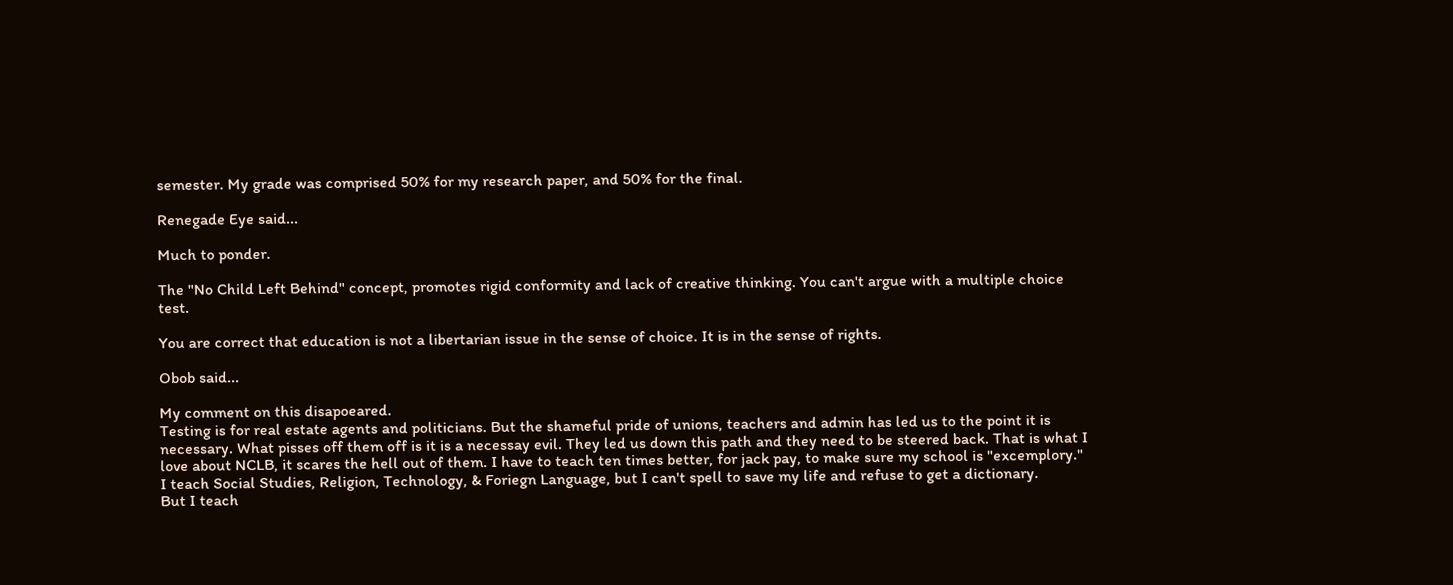semester. My grade was comprised 50% for my research paper, and 50% for the final.

Renegade Eye said...

Much to ponder.

The "No Child Left Behind" concept, promotes rigid conformity and lack of creative thinking. You can't argue with a multiple choice test.

You are correct that education is not a libertarian issue in the sense of choice. It is in the sense of rights.

Obob said...

My comment on this disapoeared.
Testing is for real estate agents and politicians. But the shameful pride of unions, teachers and admin has led us to the point it is necessary. What pisses off them off is it is a necessay evil. They led us down this path and they need to be steered back. That is what I love about NCLB, it scares the hell out of them. I have to teach ten times better, for jack pay, to make sure my school is "excemplory." I teach Social Studies, Religion, Technology, & Foriegn Language, but I can't spell to save my life and refuse to get a dictionary.
But I teach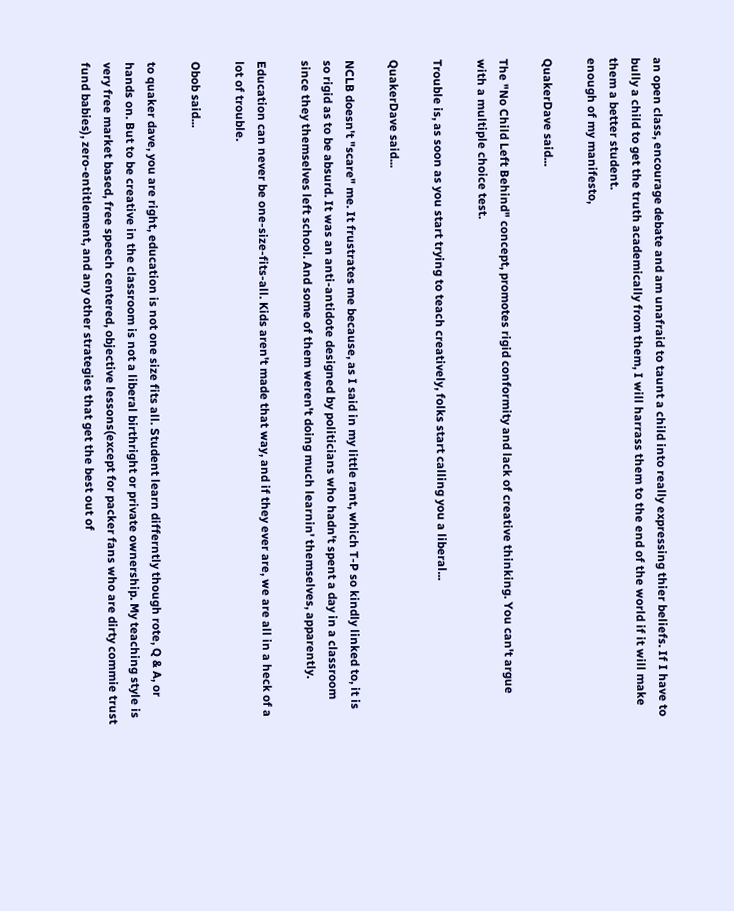an open class, encourage debate and am unafraid to taunt a child into really expressing thier beliefs. If I have to bully a child to get the truth academically from them, I will harrass them to the end of the world if it will make them a better student.
enough of my manifesto,

QuakerDave said...

The "No Child Left Behind" concept, promotes rigid conformity and lack of creative thinking. You can't argue with a multiple choice test.

Trouble is, as soon as you start trying to teach creatively, folks start calling you a liberal...

QuakerDave said...

NCLB doesn't "scare" me. It frustrates me because, as I said in my little rant, which T-P so kindly linked to, it is so rigid as to be absurd. It was an anti-antidote designed by politicians who hadn't spent a day in a classroom since they themselves left school. And some of them weren't doing much learnin' themselves, apparently.

Education can never be one-size-fits-all. Kids aren't made that way, and if they ever are, we are all in a heck of a lot of trouble.

Obob said...

to quaker dave, you are right, education is not one size fits all. Student learn differntly though rote, Q & A, or hands on. But to be creative in the classroom is not a liberal birthright or private ownership. My teaching style is very free market based, free speech centered, objective lessons(except for packer fans who are dirty commie trust fund babies), zero-entitlement, and any other strategies that get the best out of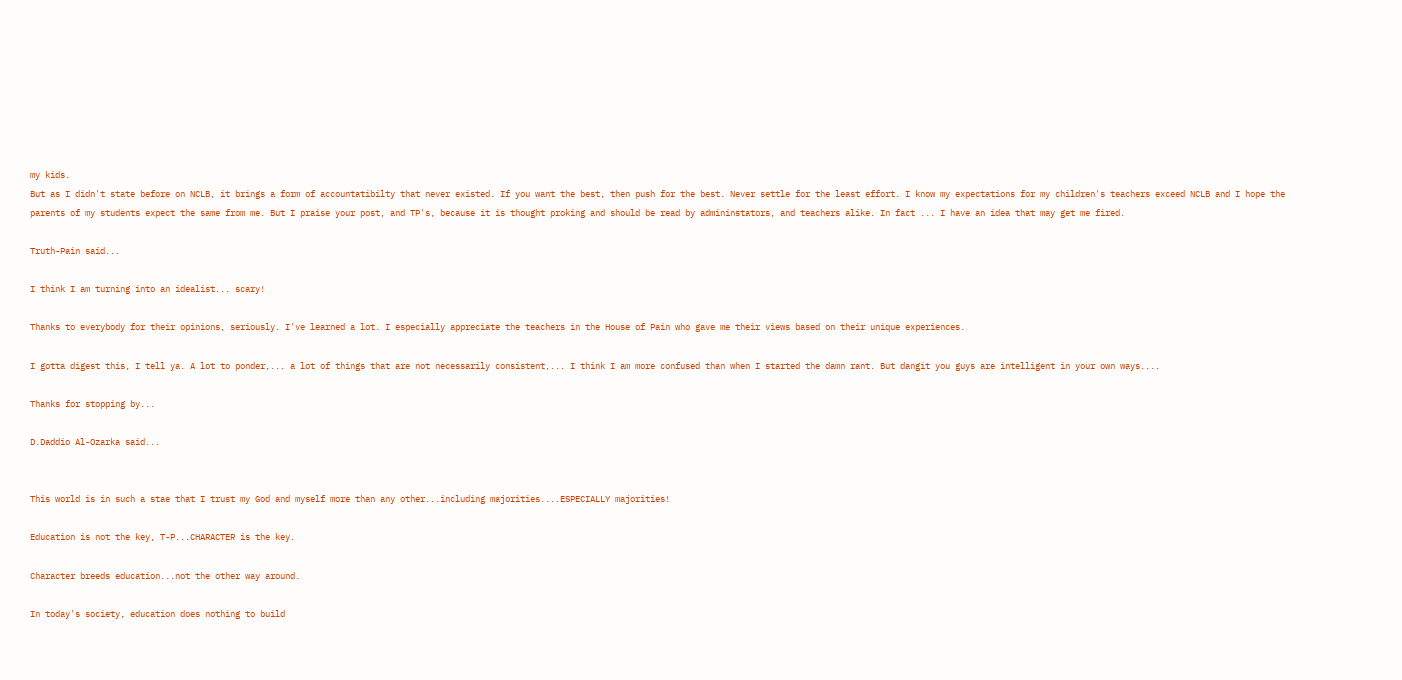my kids.
But as I didn't state before on NCLB, it brings a form of accountatibilty that never existed. If you want the best, then push for the best. Never settle for the least effort. I know my expectations for my children's teachers exceed NCLB and I hope the parents of my students expect the same from me. But I praise your post, and TP's, because it is thought proking and should be read by admininstators, and teachers alike. In fact ... I have an idea that may get me fired.

Truth-Pain said...

I think I am turning into an idealist... scary!

Thanks to everybody for their opinions, seriously. I've learned a lot. I especially appreciate the teachers in the House of Pain who gave me their views based on their unique experiences.

I gotta digest this, I tell ya. A lot to ponder,... a lot of things that are not necessarily consistent,... I think I am more confused than when I started the damn rant. But dangit you guys are intelligent in your own ways....

Thanks for stopping by...

D.Daddio Al-Ozarka said...


This world is in such a stae that I trust my God and myself more than any other...including majorities....ESPECIALLY majorities!

Education is not the key, T-P...CHARACTER is the key.

Character breeds education...not the other way around.

In today's society, education does nothing to build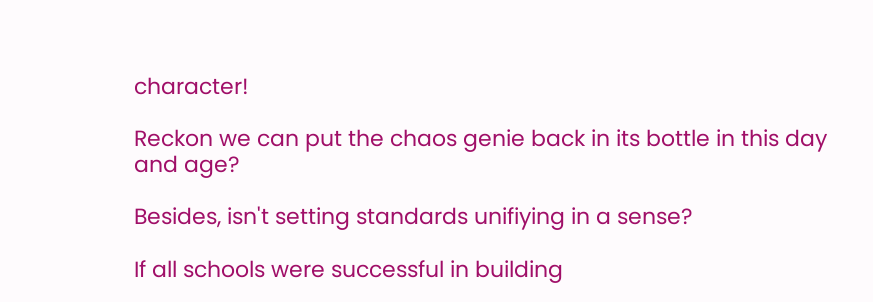character!

Reckon we can put the chaos genie back in its bottle in this day and age?

Besides, isn't setting standards unifiying in a sense?

If all schools were successful in building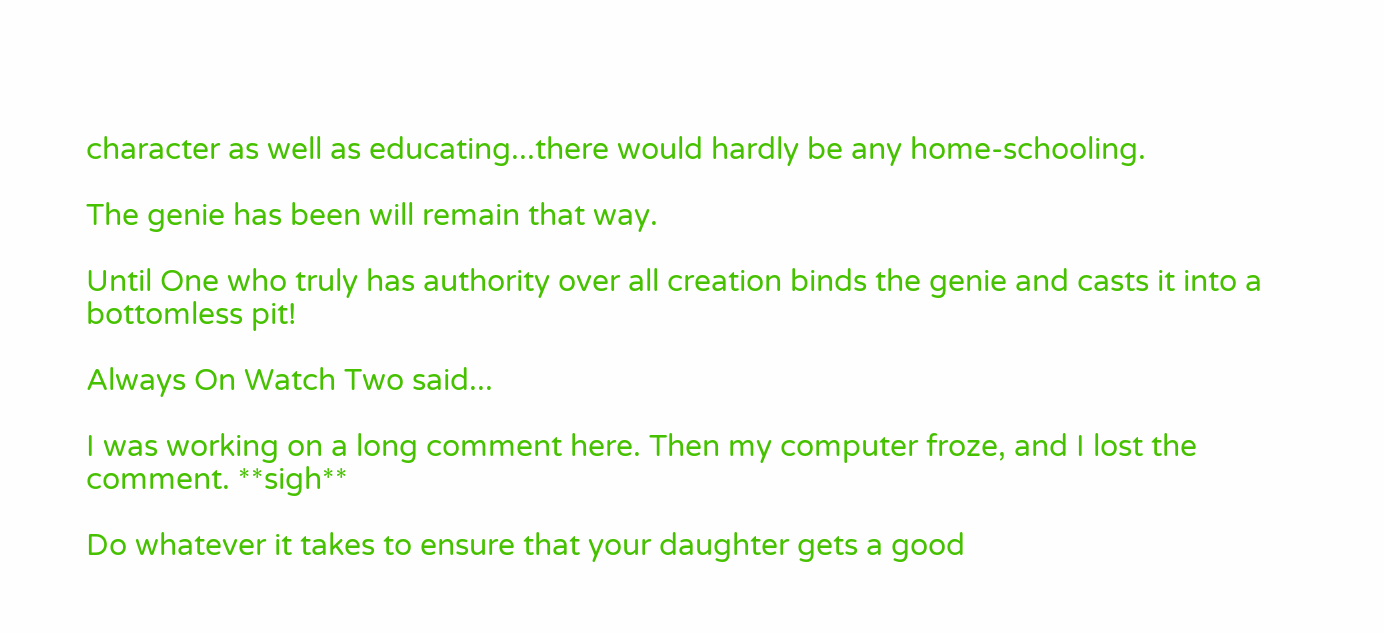character as well as educating...there would hardly be any home-schooling.

The genie has been will remain that way.

Until One who truly has authority over all creation binds the genie and casts it into a bottomless pit!

Always On Watch Two said...

I was working on a long comment here. Then my computer froze, and I lost the comment. **sigh**

Do whatever it takes to ensure that your daughter gets a good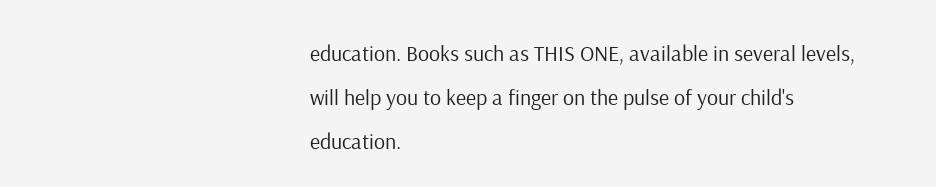education. Books such as THIS ONE, available in several levels, will help you to keep a finger on the pulse of your child's education.